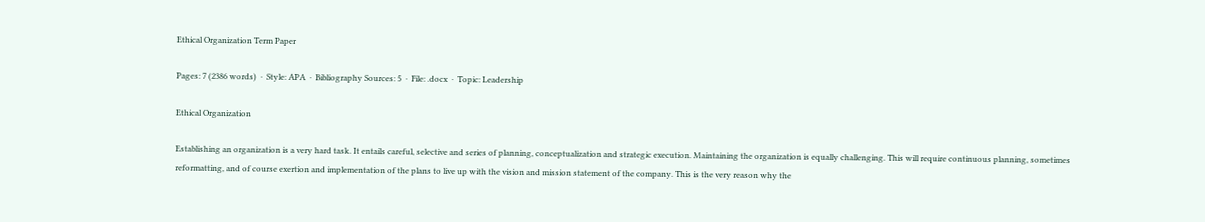Ethical Organization Term Paper

Pages: 7 (2386 words)  ·  Style: APA  ·  Bibliography Sources: 5  ·  File: .docx  ·  Topic: Leadership

Ethical Organization

Establishing an organization is a very hard task. It entails careful, selective and series of planning, conceptualization and strategic execution. Maintaining the organization is equally challenging. This will require continuous planning, sometimes reformatting, and of course exertion and implementation of the plans to live up with the vision and mission statement of the company. This is the very reason why the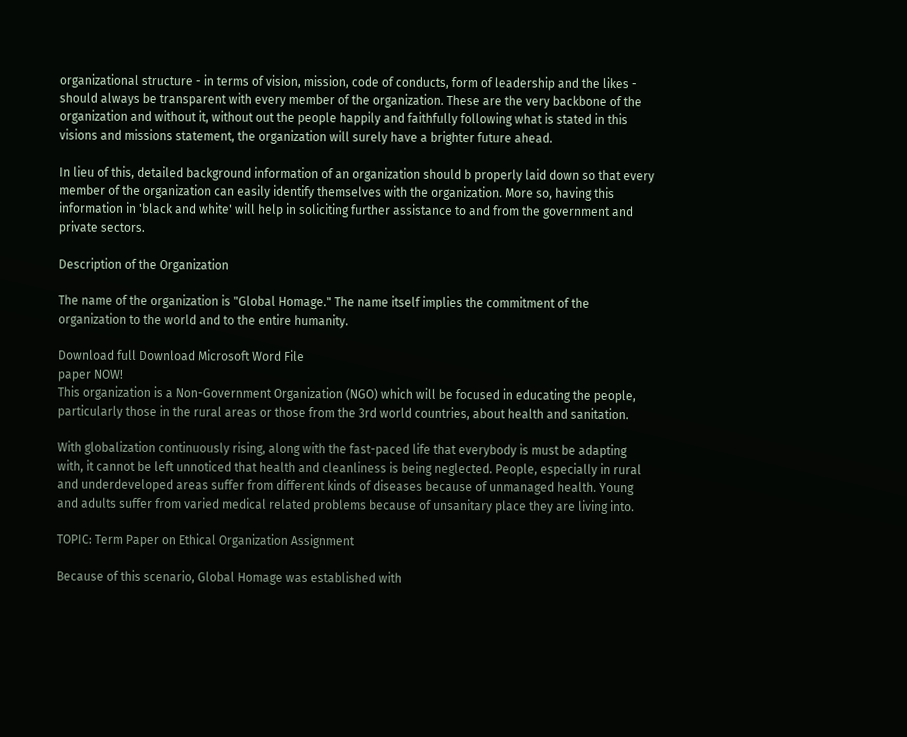organizational structure - in terms of vision, mission, code of conducts, form of leadership and the likes - should always be transparent with every member of the organization. These are the very backbone of the organization and without it, without out the people happily and faithfully following what is stated in this visions and missions statement, the organization will surely have a brighter future ahead.

In lieu of this, detailed background information of an organization should b properly laid down so that every member of the organization can easily identify themselves with the organization. More so, having this information in 'black and white' will help in soliciting further assistance to and from the government and private sectors.

Description of the Organization

The name of the organization is "Global Homage." The name itself implies the commitment of the organization to the world and to the entire humanity.

Download full Download Microsoft Word File
paper NOW!
This organization is a Non-Government Organization (NGO) which will be focused in educating the people, particularly those in the rural areas or those from the 3rd world countries, about health and sanitation.

With globalization continuously rising, along with the fast-paced life that everybody is must be adapting with, it cannot be left unnoticed that health and cleanliness is being neglected. People, especially in rural and underdeveloped areas suffer from different kinds of diseases because of unmanaged health. Young and adults suffer from varied medical related problems because of unsanitary place they are living into.

TOPIC: Term Paper on Ethical Organization Assignment

Because of this scenario, Global Homage was established with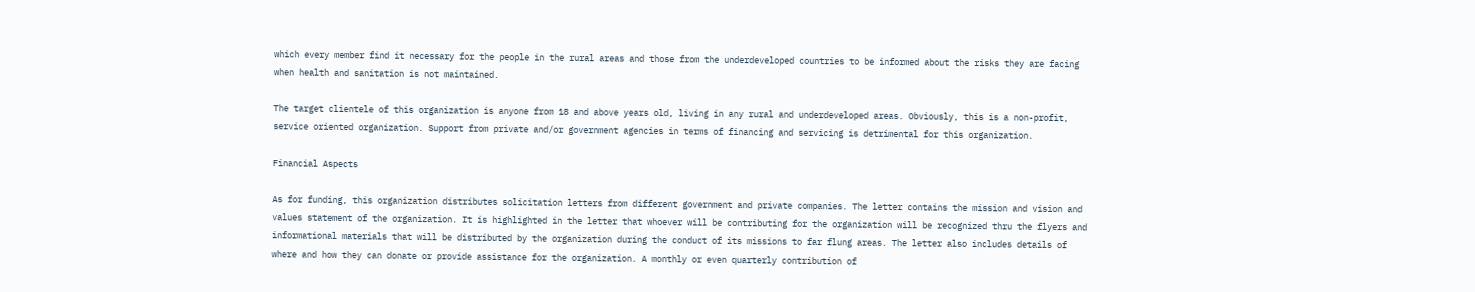which every member find it necessary for the people in the rural areas and those from the underdeveloped countries to be informed about the risks they are facing when health and sanitation is not maintained.

The target clientele of this organization is anyone from 18 and above years old, living in any rural and underdeveloped areas. Obviously, this is a non-profit, service oriented organization. Support from private and/or government agencies in terms of financing and servicing is detrimental for this organization.

Financial Aspects

As for funding, this organization distributes solicitation letters from different government and private companies. The letter contains the mission and vision and values statement of the organization. It is highlighted in the letter that whoever will be contributing for the organization will be recognized thru the flyers and informational materials that will be distributed by the organization during the conduct of its missions to far flung areas. The letter also includes details of where and how they can donate or provide assistance for the organization. A monthly or even quarterly contribution of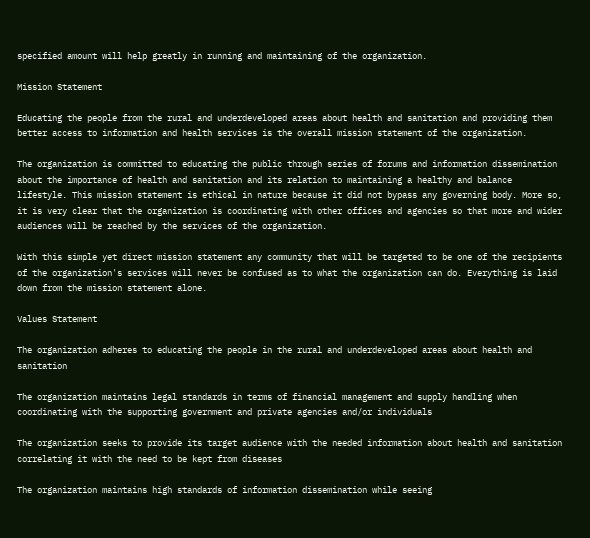specified amount will help greatly in running and maintaining of the organization.

Mission Statement

Educating the people from the rural and underdeveloped areas about health and sanitation and providing them better access to information and health services is the overall mission statement of the organization.

The organization is committed to educating the public through series of forums and information dissemination about the importance of health and sanitation and its relation to maintaining a healthy and balance lifestyle. This mission statement is ethical in nature because it did not bypass any governing body. More so, it is very clear that the organization is coordinating with other offices and agencies so that more and wider audiences will be reached by the services of the organization.

With this simple yet direct mission statement any community that will be targeted to be one of the recipients of the organization's services will never be confused as to what the organization can do. Everything is laid down from the mission statement alone.

Values Statement

The organization adheres to educating the people in the rural and underdeveloped areas about health and sanitation

The organization maintains legal standards in terms of financial management and supply handling when coordinating with the supporting government and private agencies and/or individuals

The organization seeks to provide its target audience with the needed information about health and sanitation correlating it with the need to be kept from diseases

The organization maintains high standards of information dissemination while seeing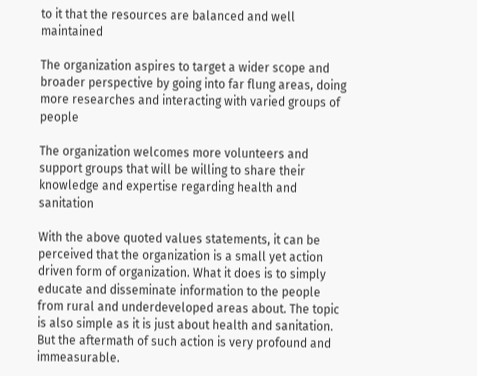to it that the resources are balanced and well maintained

The organization aspires to target a wider scope and broader perspective by going into far flung areas, doing more researches and interacting with varied groups of people

The organization welcomes more volunteers and support groups that will be willing to share their knowledge and expertise regarding health and sanitation

With the above quoted values statements, it can be perceived that the organization is a small yet action driven form of organization. What it does is to simply educate and disseminate information to the people from rural and underdeveloped areas about. The topic is also simple as it is just about health and sanitation. But the aftermath of such action is very profound and immeasurable.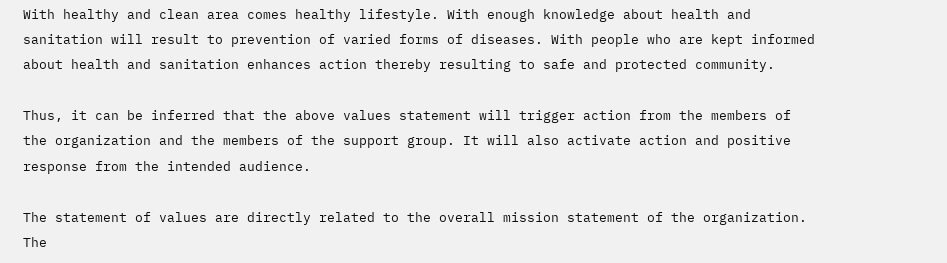With healthy and clean area comes healthy lifestyle. With enough knowledge about health and sanitation will result to prevention of varied forms of diseases. With people who are kept informed about health and sanitation enhances action thereby resulting to safe and protected community.

Thus, it can be inferred that the above values statement will trigger action from the members of the organization and the members of the support group. It will also activate action and positive response from the intended audience.

The statement of values are directly related to the overall mission statement of the organization. The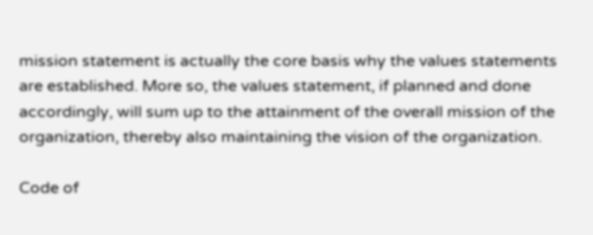mission statement is actually the core basis why the values statements are established. More so, the values statement, if planned and done accordingly, will sum up to the attainment of the overall mission of the organization, thereby also maintaining the vision of the organization.

Code of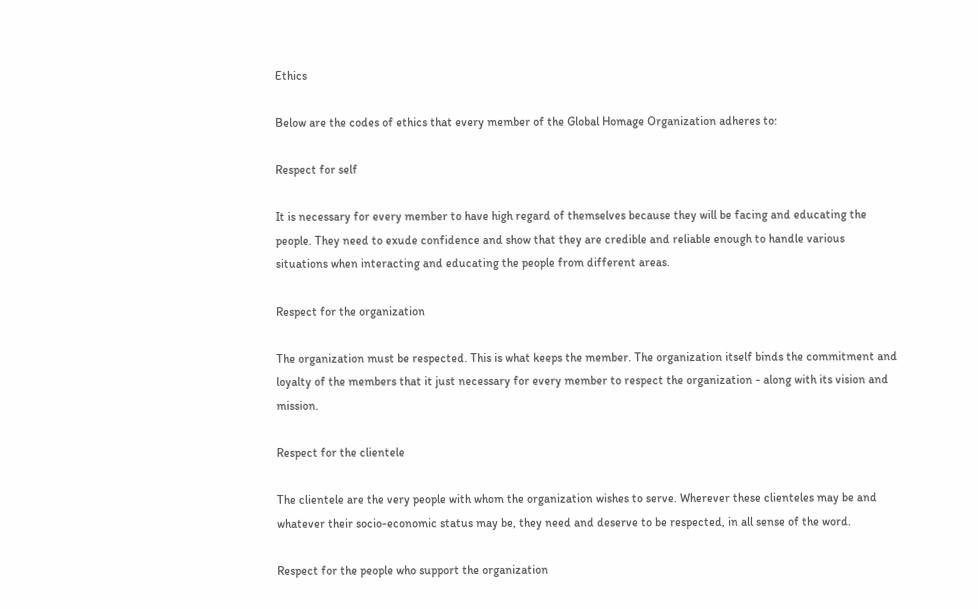Ethics

Below are the codes of ethics that every member of the Global Homage Organization adheres to:

Respect for self

It is necessary for every member to have high regard of themselves because they will be facing and educating the people. They need to exude confidence and show that they are credible and reliable enough to handle various situations when interacting and educating the people from different areas.

Respect for the organization

The organization must be respected. This is what keeps the member. The organization itself binds the commitment and loyalty of the members that it just necessary for every member to respect the organization - along with its vision and mission.

Respect for the clientele

The clientele are the very people with whom the organization wishes to serve. Wherever these clienteles may be and whatever their socio-economic status may be, they need and deserve to be respected, in all sense of the word.

Respect for the people who support the organization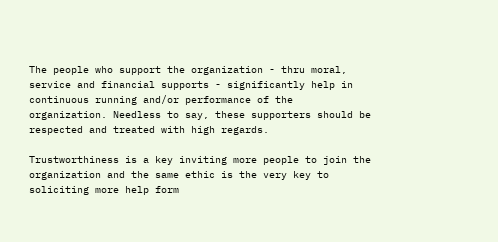The people who support the organization - thru moral, service and financial supports - significantly help in continuous running and/or performance of the organization. Needless to say, these supporters should be respected and treated with high regards.

Trustworthiness is a key inviting more people to join the organization and the same ethic is the very key to soliciting more help form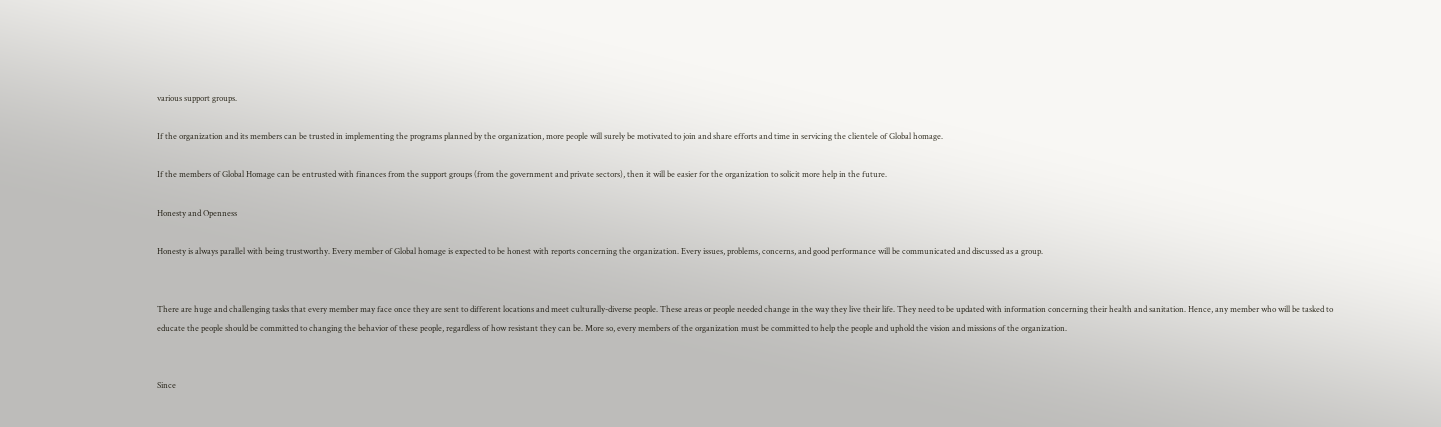various support groups.

If the organization and its members can be trusted in implementing the programs planned by the organization, more people will surely be motivated to join and share efforts and time in servicing the clientele of Global homage.

If the members of Global Homage can be entrusted with finances from the support groups (from the government and private sectors), then it will be easier for the organization to solicit more help in the future.

Honesty and Openness

Honesty is always parallel with being trustworthy. Every member of Global homage is expected to be honest with reports concerning the organization. Every issues, problems, concerns, and good performance will be communicated and discussed as a group.


There are huge and challenging tasks that every member may face once they are sent to different locations and meet culturally-diverse people. These areas or people needed change in the way they live their life. They need to be updated with information concerning their health and sanitation. Hence, any member who will be tasked to educate the people should be committed to changing the behavior of these people, regardless of how resistant they can be. More so, every members of the organization must be committed to help the people and uphold the vision and missions of the organization.


Since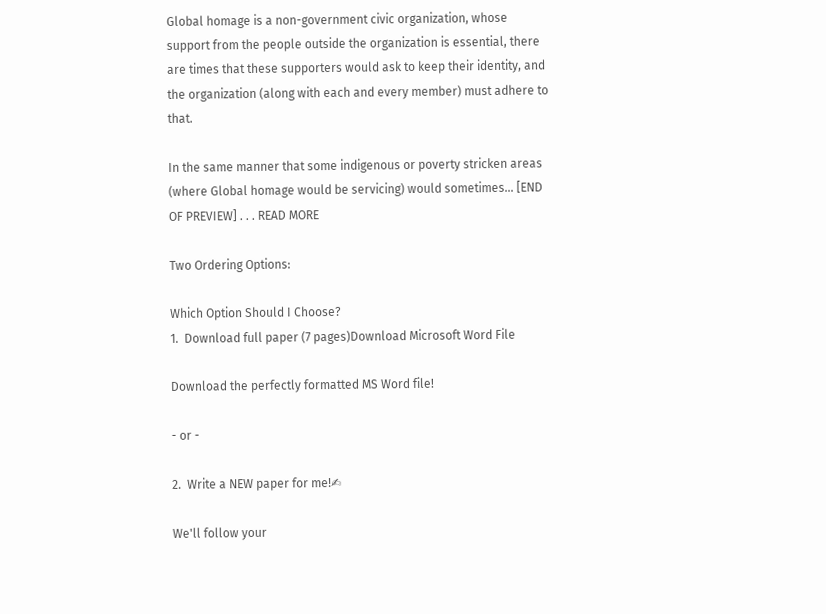Global homage is a non-government civic organization, whose support from the people outside the organization is essential, there are times that these supporters would ask to keep their identity, and the organization (along with each and every member) must adhere to that.

In the same manner that some indigenous or poverty stricken areas (where Global homage would be servicing) would sometimes… [END OF PREVIEW] . . . READ MORE

Two Ordering Options:

Which Option Should I Choose?
1.  Download full paper (7 pages)Download Microsoft Word File

Download the perfectly formatted MS Word file!

- or -

2.  Write a NEW paper for me!✍

We'll follow your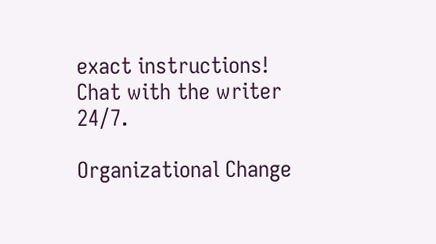exact instructions!
Chat with the writer 24/7.

Organizational Change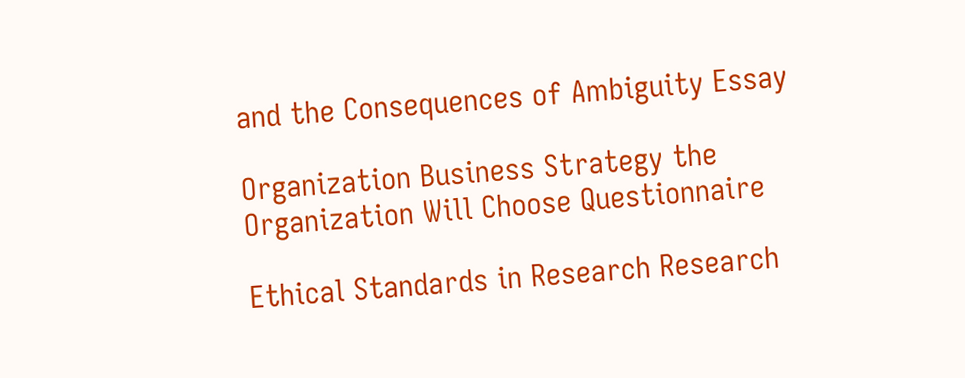and the Consequences of Ambiguity Essay

Organization Business Strategy the Organization Will Choose Questionnaire

Ethical Standards in Research Research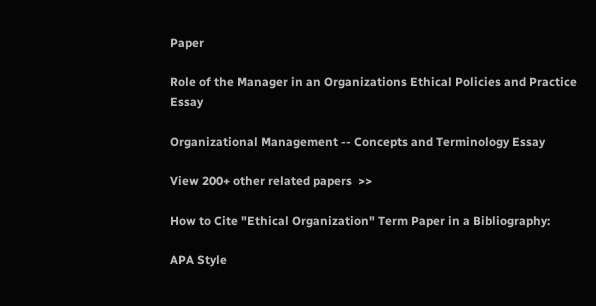Paper

Role of the Manager in an Organizations Ethical Policies and Practice Essay

Organizational Management -- Concepts and Terminology Essay

View 200+ other related papers  >>

How to Cite "Ethical Organization" Term Paper in a Bibliography:

APA Style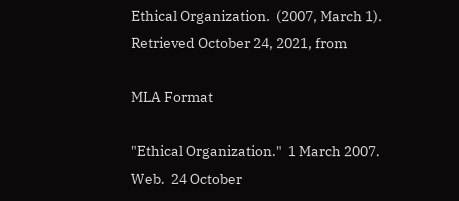Ethical Organization.  (2007, March 1).  Retrieved October 24, 2021, from

MLA Format

"Ethical Organization."  1 March 2007.  Web.  24 October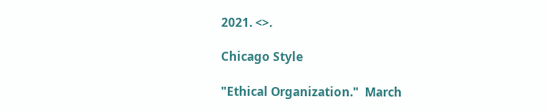2021. <>.

Chicago Style

"Ethical Organization."  March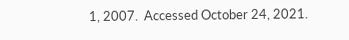1, 2007.  Accessed October 24, 2021.